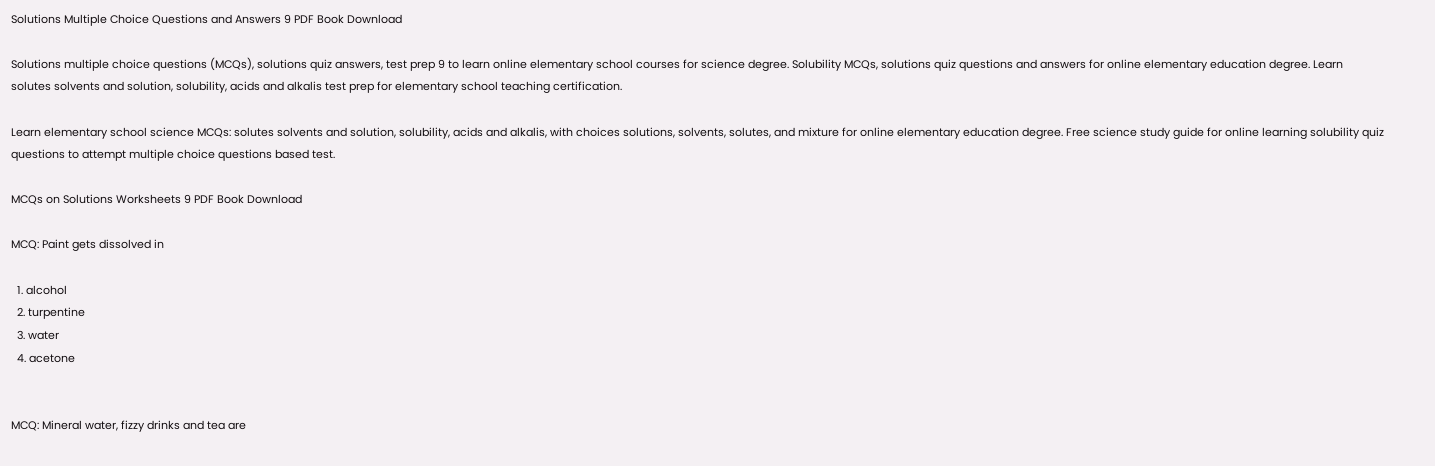Solutions Multiple Choice Questions and Answers 9 PDF Book Download

Solutions multiple choice questions (MCQs), solutions quiz answers, test prep 9 to learn online elementary school courses for science degree. Solubility MCQs, solutions quiz questions and answers for online elementary education degree. Learn solutes solvents and solution, solubility, acids and alkalis test prep for elementary school teaching certification.

Learn elementary school science MCQs: solutes solvents and solution, solubility, acids and alkalis, with choices solutions, solvents, solutes, and mixture for online elementary education degree. Free science study guide for online learning solubility quiz questions to attempt multiple choice questions based test.

MCQs on Solutions Worksheets 9 PDF Book Download

MCQ: Paint gets dissolved in

  1. alcohol
  2. turpentine
  3. water
  4. acetone


MCQ: Mineral water, fizzy drinks and tea are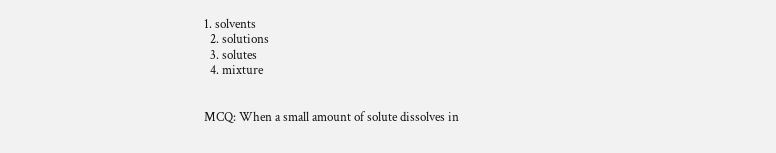1. solvents
  2. solutions
  3. solutes
  4. mixture


MCQ: When a small amount of solute dissolves in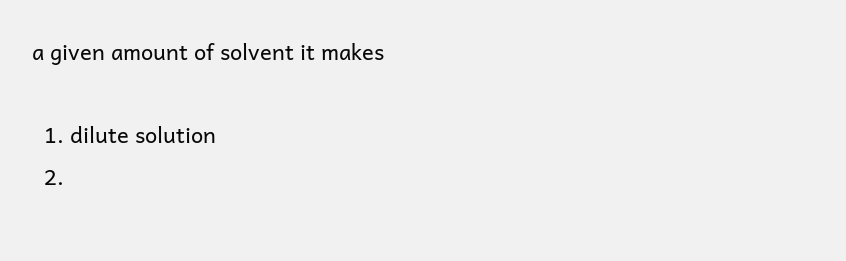a given amount of solvent it makes

  1. dilute solution
  2.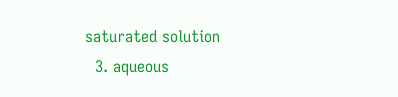saturated solution
  3. aqueous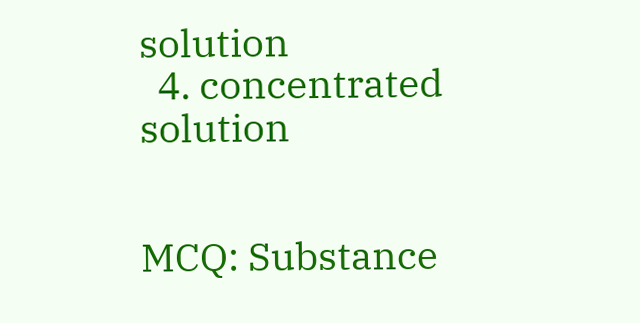solution
  4. concentrated solution


MCQ: Substance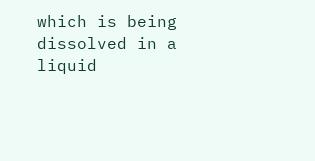which is being dissolved in a liquid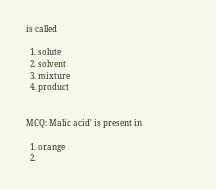is called

  1. solute
  2. solvent
  3. mixture
  4. product


MCQ: Malic acid' is present in

  1. orange
  2.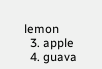lemon
  3. apple
  4. guava